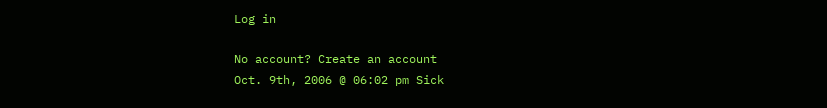Log in

No account? Create an account
Oct. 9th, 2006 @ 06:02 pm Sick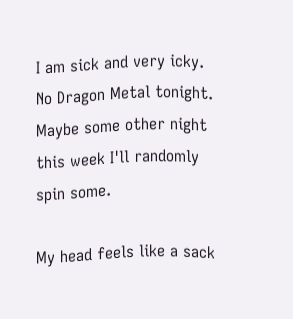I am sick and very icky. No Dragon Metal tonight. Maybe some other night this week I'll randomly spin some.

My head feels like a sack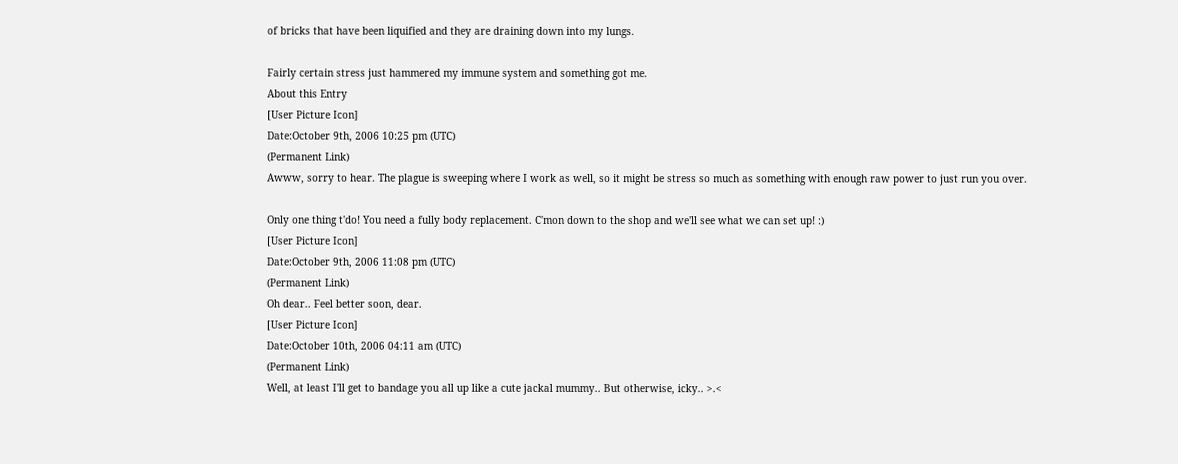of bricks that have been liquified and they are draining down into my lungs.

Fairly certain stress just hammered my immune system and something got me.
About this Entry
[User Picture Icon]
Date:October 9th, 2006 10:25 pm (UTC)
(Permanent Link)
Awww, sorry to hear. The plague is sweeping where I work as well, so it might be stress so much as something with enough raw power to just run you over.

Only one thing t'do! You need a fully body replacement. C'mon down to the shop and we'll see what we can set up! :)
[User Picture Icon]
Date:October 9th, 2006 11:08 pm (UTC)
(Permanent Link)
Oh dear.. Feel better soon, dear.
[User Picture Icon]
Date:October 10th, 2006 04:11 am (UTC)
(Permanent Link)
Well, at least I'll get to bandage you all up like a cute jackal mummy.. But otherwise, icky.. >.<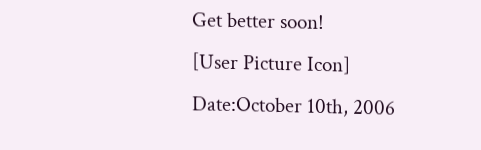Get better soon!
[User Picture Icon]
Date:October 10th, 2006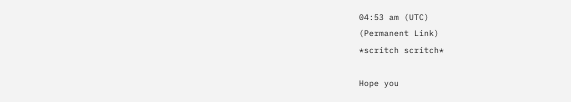04:53 am (UTC)
(Permanent Link)
*scritch scritch*

Hope you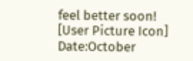feel better soon!
[User Picture Icon]
Date:October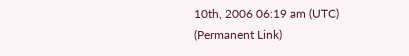10th, 2006 06:19 am (UTC)
(Permanent Link)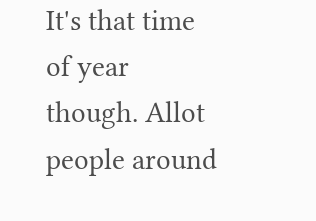It's that time of year though. Allot people around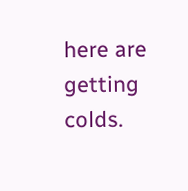here are getting colds.